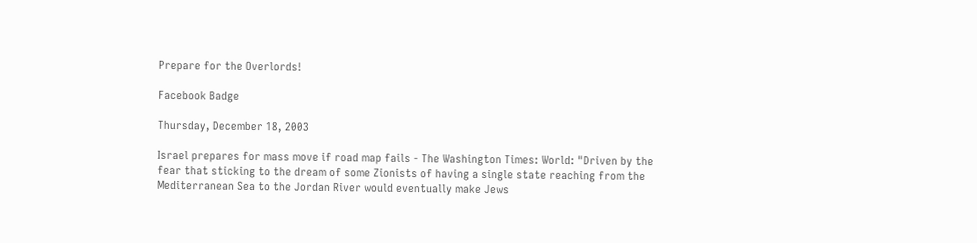Prepare for the Overlords!

Facebook Badge

Thursday, December 18, 2003

Israel prepares for mass move if road map fails - The Washington Times: World: "Driven by the fear that sticking to the dream of some Zionists of having a single state reaching from the Mediterranean Sea to the Jordan River would eventually make Jews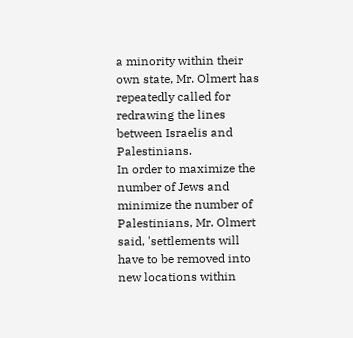a minority within their own state, Mr. Olmert has repeatedly called for redrawing the lines between Israelis and Palestinians.
In order to maximize the number of Jews and minimize the number of Palestinians, Mr. Olmert said, 'settlements will have to be removed into new locations within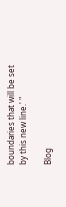boundaries that will be set by this new line.' "

Blog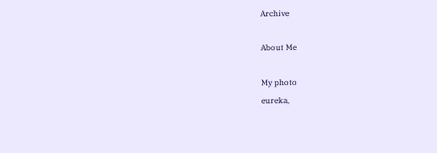Archive

About Me

My photo
eureka,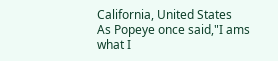California, United States
As Popeye once said,"I ams what I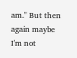am." But then again maybe I'm not